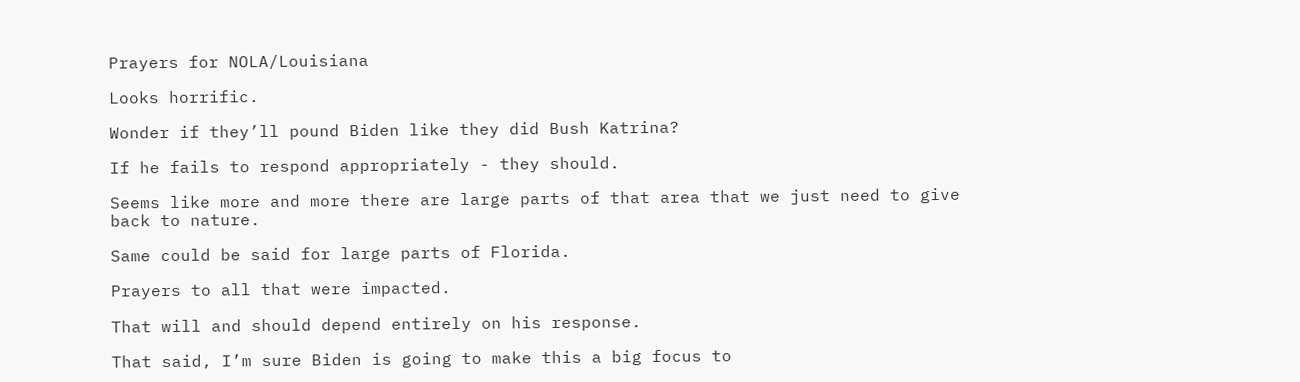Prayers for NOLA/Louisiana

Looks horrific.

Wonder if they’ll pound Biden like they did Bush Katrina?

If he fails to respond appropriately - they should.

Seems like more and more there are large parts of that area that we just need to give back to nature.

Same could be said for large parts of Florida.

Prayers to all that were impacted.

That will and should depend entirely on his response.

That said, I’m sure Biden is going to make this a big focus to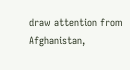draw attention from Afghanistan,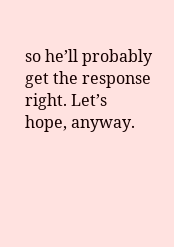so he’ll probably get the response right. Let’s hope, anyway.